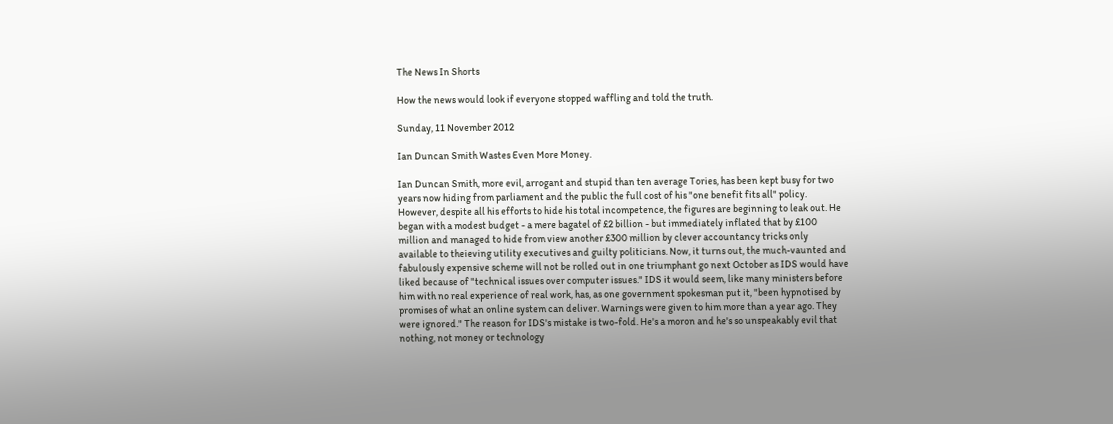The News In Shorts

How the news would look if everyone stopped waffling and told the truth.

Sunday, 11 November 2012

Ian Duncan Smith Wastes Even More Money.

Ian Duncan Smith, more evil, arrogant and stupid than ten average Tories, has been kept busy for two years now hiding from parliament and the public the full cost of his "one benefit fits all" policy. However, despite all his efforts to hide his total incompetence, the figures are beginning to leak out. He began with a modest budget - a mere bagatel of £2 billion - but immediately inflated that by £100 million and managed to hide from view another £300 million by clever accountancy tricks only available to theieving utility executives and guilty politicians. Now, it turns out, the much-vaunted and fabulously expensive scheme will not be rolled out in one triumphant go next October as IDS would have liked because of "technical issues over computer issues." IDS it would seem, like many ministers before him with no real experience of real work, has, as one government spokesman put it, "been hypnotised by promises of what an online system can deliver. Warnings were given to him more than a year ago. They were ignored." The reason for IDS's mistake is two-fold. He's a moron and he's so unspeakably evil that nothing, not money or technology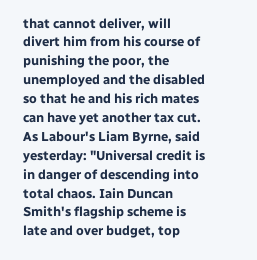that cannot deliver, will divert him from his course of punishing the poor, the unemployed and the disabled so that he and his rich mates can have yet another tax cut. As Labour's Liam Byrne, said yesterday: "Universal credit is in danger of descending into total chaos. Iain Duncan Smith's flagship scheme is late and over budget, top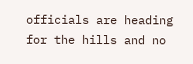officials are heading for the hills and no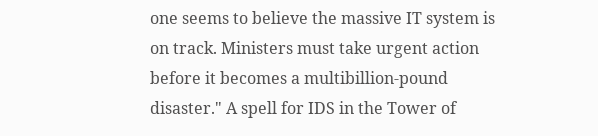one seems to believe the massive IT system is on track. Ministers must take urgent action before it becomes a multibillion-pound disaster." A spell for IDS in the Tower of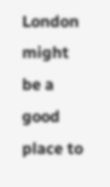London might be a good place to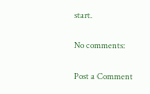start.

No comments:

Post a Comment